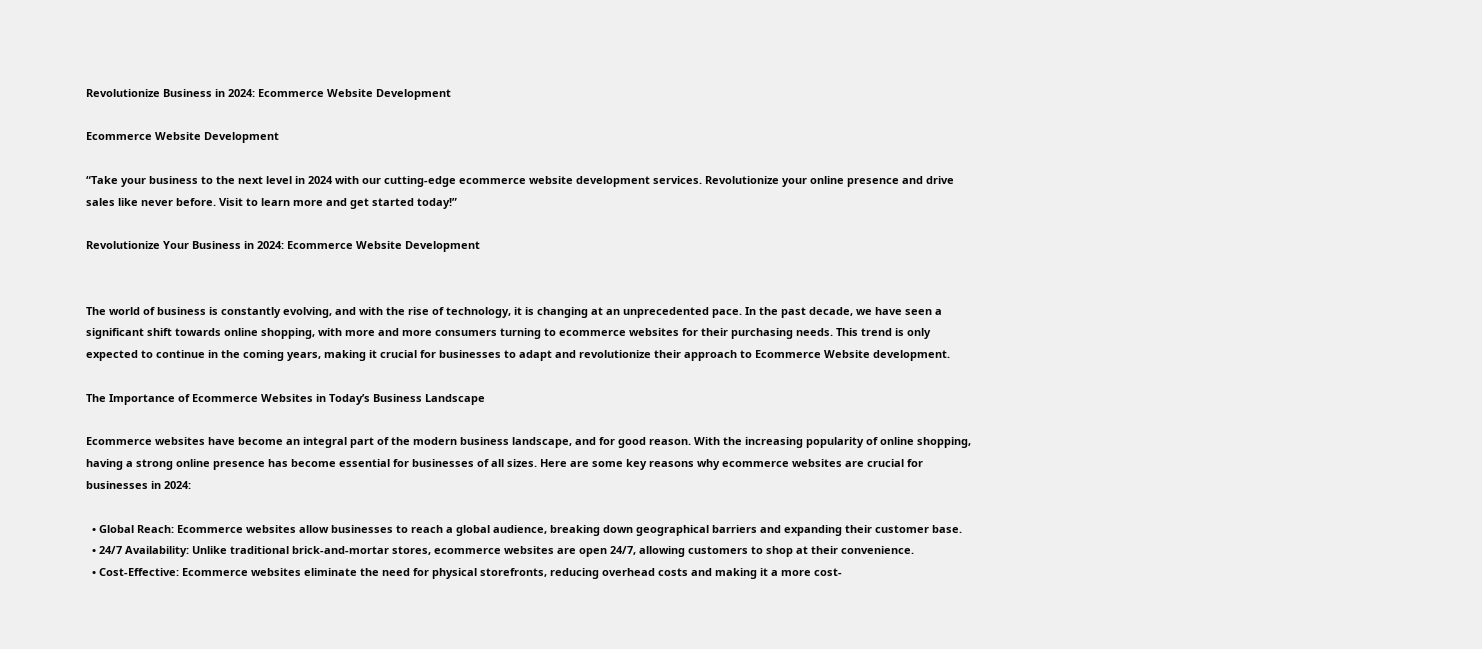Revolutionize Business in 2024: Ecommerce Website Development

Ecommerce Website Development

“Take your business to the next level in 2024 with our cutting-edge ecommerce website development services. Revolutionize your online presence and drive sales like never before. Visit to learn more and get started today!”

Revolutionize Your Business in 2024: Ecommerce Website Development


The world of business is constantly evolving, and with the rise of technology, it is changing at an unprecedented pace. In the past decade, we have seen a significant shift towards online shopping, with more and more consumers turning to ecommerce websites for their purchasing needs. This trend is only expected to continue in the coming years, making it crucial for businesses to adapt and revolutionize their approach to Ecommerce Website development.

The Importance of Ecommerce Websites in Today’s Business Landscape

Ecommerce websites have become an integral part of the modern business landscape, and for good reason. With the increasing popularity of online shopping, having a strong online presence has become essential for businesses of all sizes. Here are some key reasons why ecommerce websites are crucial for businesses in 2024:

  • Global Reach: Ecommerce websites allow businesses to reach a global audience, breaking down geographical barriers and expanding their customer base.
  • 24/7 Availability: Unlike traditional brick-and-mortar stores, ecommerce websites are open 24/7, allowing customers to shop at their convenience.
  • Cost-Effective: Ecommerce websites eliminate the need for physical storefronts, reducing overhead costs and making it a more cost-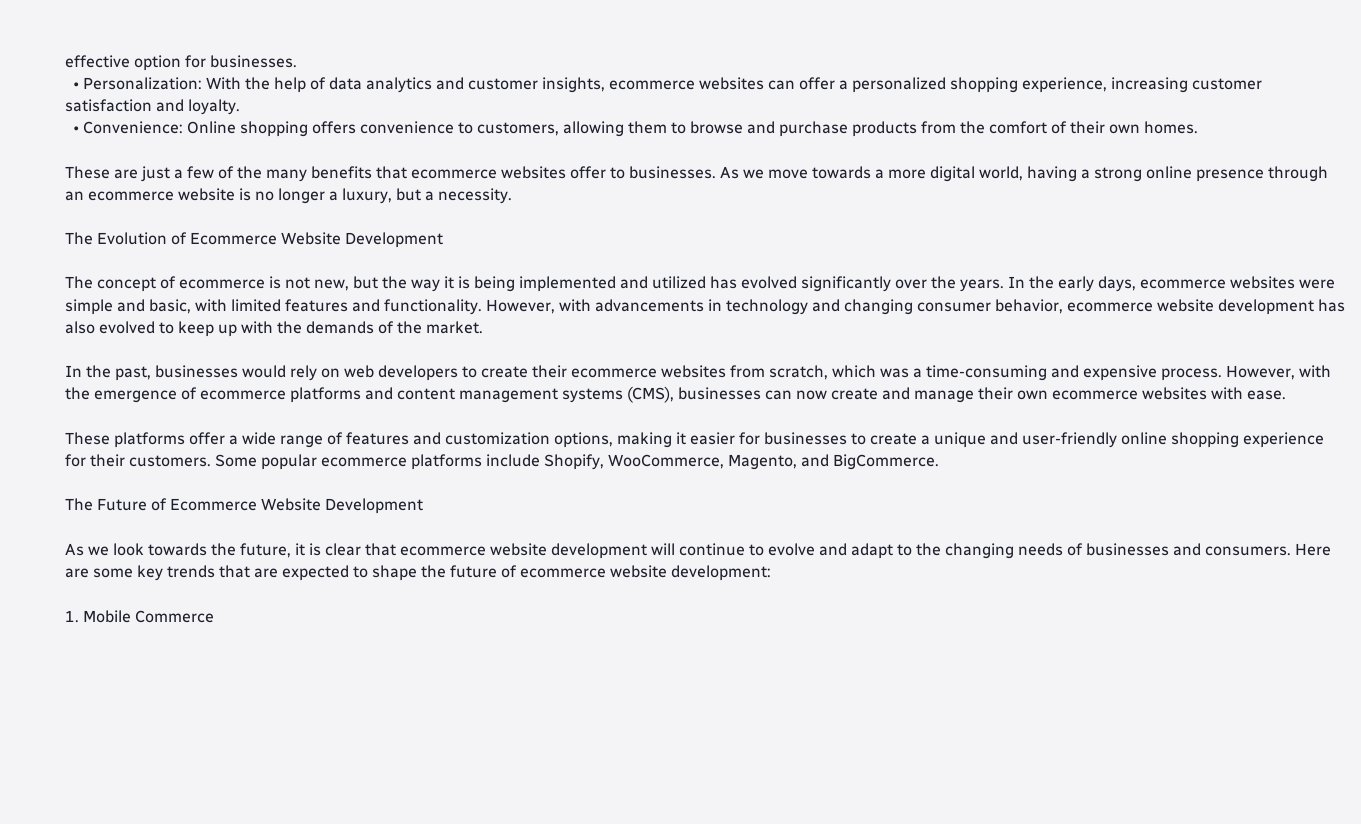effective option for businesses.
  • Personalization: With the help of data analytics and customer insights, ecommerce websites can offer a personalized shopping experience, increasing customer satisfaction and loyalty.
  • Convenience: Online shopping offers convenience to customers, allowing them to browse and purchase products from the comfort of their own homes.

These are just a few of the many benefits that ecommerce websites offer to businesses. As we move towards a more digital world, having a strong online presence through an ecommerce website is no longer a luxury, but a necessity.

The Evolution of Ecommerce Website Development

The concept of ecommerce is not new, but the way it is being implemented and utilized has evolved significantly over the years. In the early days, ecommerce websites were simple and basic, with limited features and functionality. However, with advancements in technology and changing consumer behavior, ecommerce website development has also evolved to keep up with the demands of the market.

In the past, businesses would rely on web developers to create their ecommerce websites from scratch, which was a time-consuming and expensive process. However, with the emergence of ecommerce platforms and content management systems (CMS), businesses can now create and manage their own ecommerce websites with ease.

These platforms offer a wide range of features and customization options, making it easier for businesses to create a unique and user-friendly online shopping experience for their customers. Some popular ecommerce platforms include Shopify, WooCommerce, Magento, and BigCommerce.

The Future of Ecommerce Website Development

As we look towards the future, it is clear that ecommerce website development will continue to evolve and adapt to the changing needs of businesses and consumers. Here are some key trends that are expected to shape the future of ecommerce website development:

1. Mobile Commerce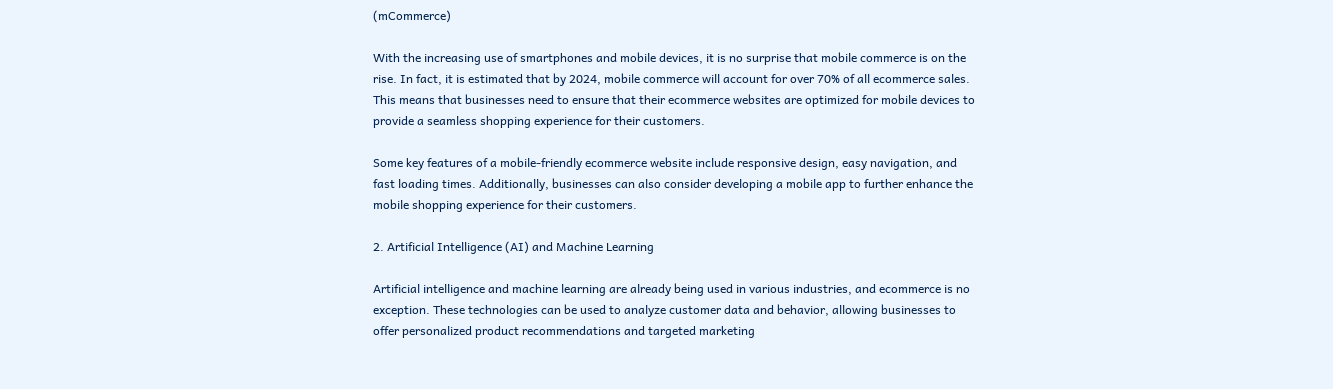(mCommerce)

With the increasing use of smartphones and mobile devices, it is no surprise that mobile commerce is on the rise. In fact, it is estimated that by 2024, mobile commerce will account for over 70% of all ecommerce sales. This means that businesses need to ensure that their ecommerce websites are optimized for mobile devices to provide a seamless shopping experience for their customers.

Some key features of a mobile-friendly ecommerce website include responsive design, easy navigation, and fast loading times. Additionally, businesses can also consider developing a mobile app to further enhance the mobile shopping experience for their customers.

2. Artificial Intelligence (AI) and Machine Learning

Artificial intelligence and machine learning are already being used in various industries, and ecommerce is no exception. These technologies can be used to analyze customer data and behavior, allowing businesses to offer personalized product recommendations and targeted marketing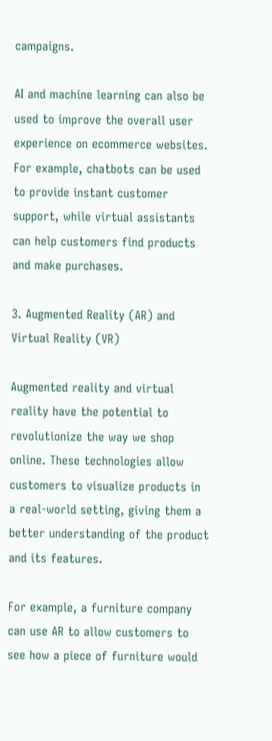campaigns.

AI and machine learning can also be used to improve the overall user experience on ecommerce websites. For example, chatbots can be used to provide instant customer support, while virtual assistants can help customers find products and make purchases.

3. Augmented Reality (AR) and Virtual Reality (VR)

Augmented reality and virtual reality have the potential to revolutionize the way we shop online. These technologies allow customers to visualize products in a real-world setting, giving them a better understanding of the product and its features.

For example, a furniture company can use AR to allow customers to see how a piece of furniture would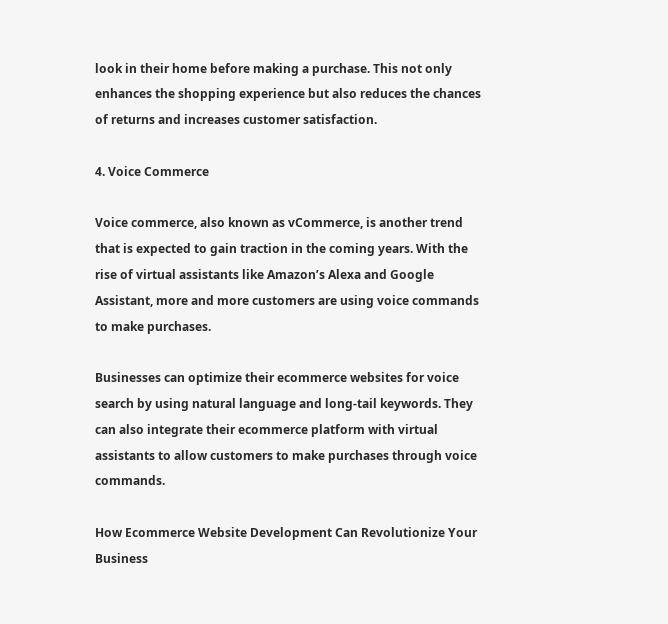look in their home before making a purchase. This not only enhances the shopping experience but also reduces the chances of returns and increases customer satisfaction.

4. Voice Commerce

Voice commerce, also known as vCommerce, is another trend that is expected to gain traction in the coming years. With the rise of virtual assistants like Amazon’s Alexa and Google Assistant, more and more customers are using voice commands to make purchases.

Businesses can optimize their ecommerce websites for voice search by using natural language and long-tail keywords. They can also integrate their ecommerce platform with virtual assistants to allow customers to make purchases through voice commands.

How Ecommerce Website Development Can Revolutionize Your Business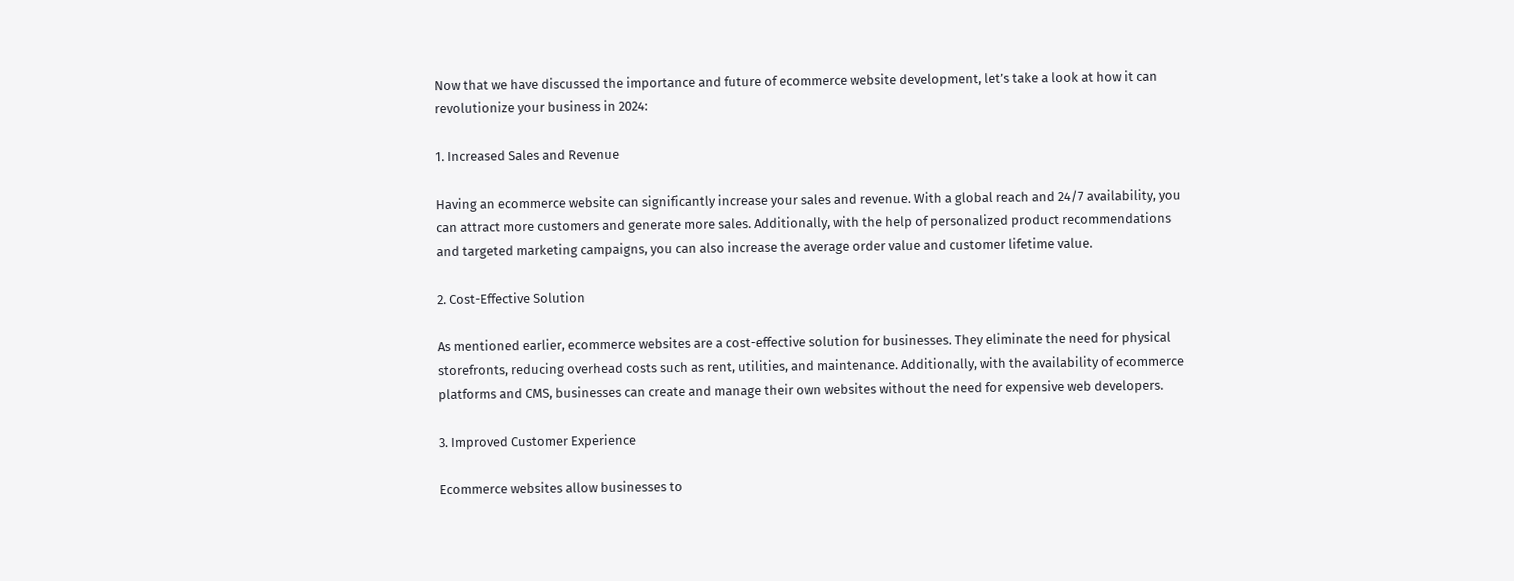Now that we have discussed the importance and future of ecommerce website development, let’s take a look at how it can revolutionize your business in 2024:

1. Increased Sales and Revenue

Having an ecommerce website can significantly increase your sales and revenue. With a global reach and 24/7 availability, you can attract more customers and generate more sales. Additionally, with the help of personalized product recommendations and targeted marketing campaigns, you can also increase the average order value and customer lifetime value.

2. Cost-Effective Solution

As mentioned earlier, ecommerce websites are a cost-effective solution for businesses. They eliminate the need for physical storefronts, reducing overhead costs such as rent, utilities, and maintenance. Additionally, with the availability of ecommerce platforms and CMS, businesses can create and manage their own websites without the need for expensive web developers.

3. Improved Customer Experience

Ecommerce websites allow businesses to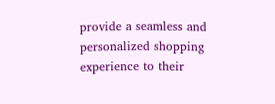provide a seamless and personalized shopping experience to their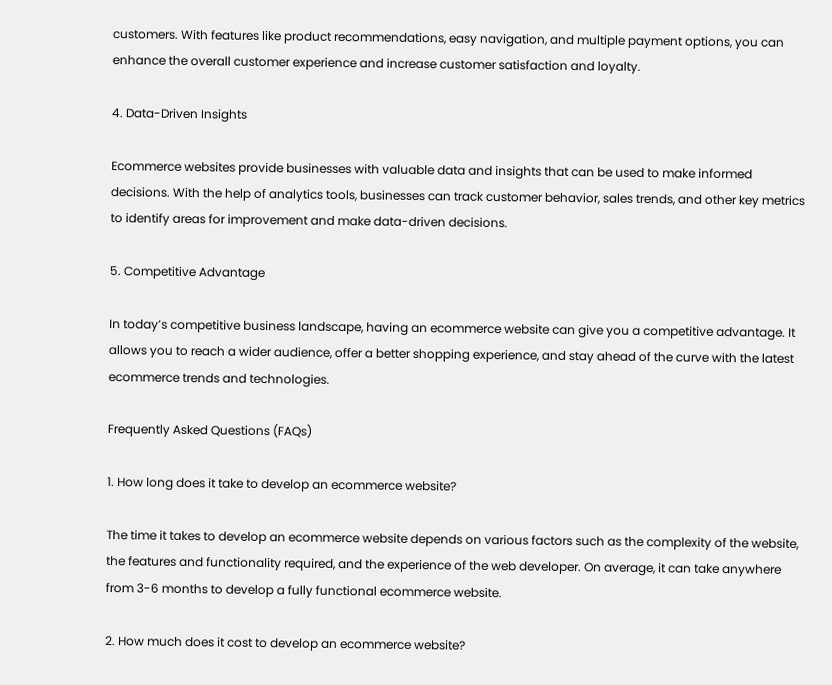customers. With features like product recommendations, easy navigation, and multiple payment options, you can enhance the overall customer experience and increase customer satisfaction and loyalty.

4. Data-Driven Insights

Ecommerce websites provide businesses with valuable data and insights that can be used to make informed decisions. With the help of analytics tools, businesses can track customer behavior, sales trends, and other key metrics to identify areas for improvement and make data-driven decisions.

5. Competitive Advantage

In today’s competitive business landscape, having an ecommerce website can give you a competitive advantage. It allows you to reach a wider audience, offer a better shopping experience, and stay ahead of the curve with the latest ecommerce trends and technologies.

Frequently Asked Questions (FAQs)

1. How long does it take to develop an ecommerce website?

The time it takes to develop an ecommerce website depends on various factors such as the complexity of the website, the features and functionality required, and the experience of the web developer. On average, it can take anywhere from 3-6 months to develop a fully functional ecommerce website.

2. How much does it cost to develop an ecommerce website?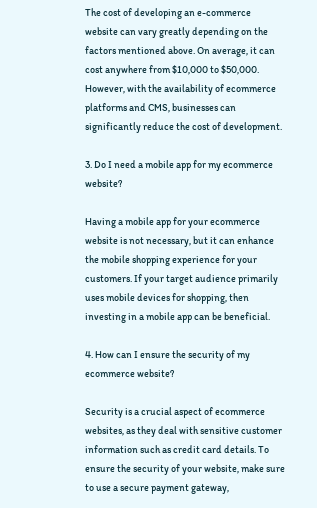The cost of developing an e-commerce website can vary greatly depending on the factors mentioned above. On average, it can cost anywhere from $10,000 to $50,000. However, with the availability of ecommerce platforms and CMS, businesses can significantly reduce the cost of development.

3. Do I need a mobile app for my ecommerce website?

Having a mobile app for your ecommerce website is not necessary, but it can enhance the mobile shopping experience for your customers. If your target audience primarily uses mobile devices for shopping, then investing in a mobile app can be beneficial.

4. How can I ensure the security of my ecommerce website?

Security is a crucial aspect of ecommerce websites, as they deal with sensitive customer information such as credit card details. To ensure the security of your website, make sure to use a secure payment gateway,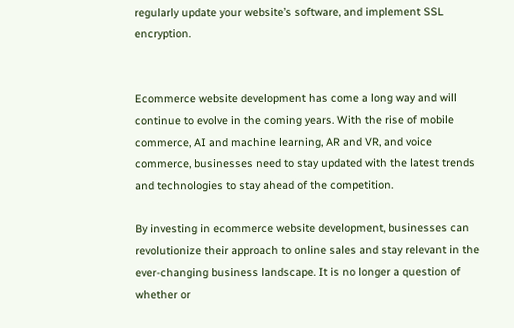regularly update your website’s software, and implement SSL encryption.


Ecommerce website development has come a long way and will continue to evolve in the coming years. With the rise of mobile commerce, AI and machine learning, AR and VR, and voice commerce, businesses need to stay updated with the latest trends and technologies to stay ahead of the competition.

By investing in ecommerce website development, businesses can revolutionize their approach to online sales and stay relevant in the ever-changing business landscape. It is no longer a question of whether or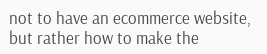not to have an ecommerce website, but rather how to make the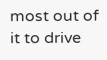most out of it to drive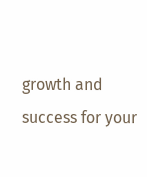growth and success for your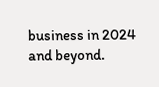business in 2024 and beyond.